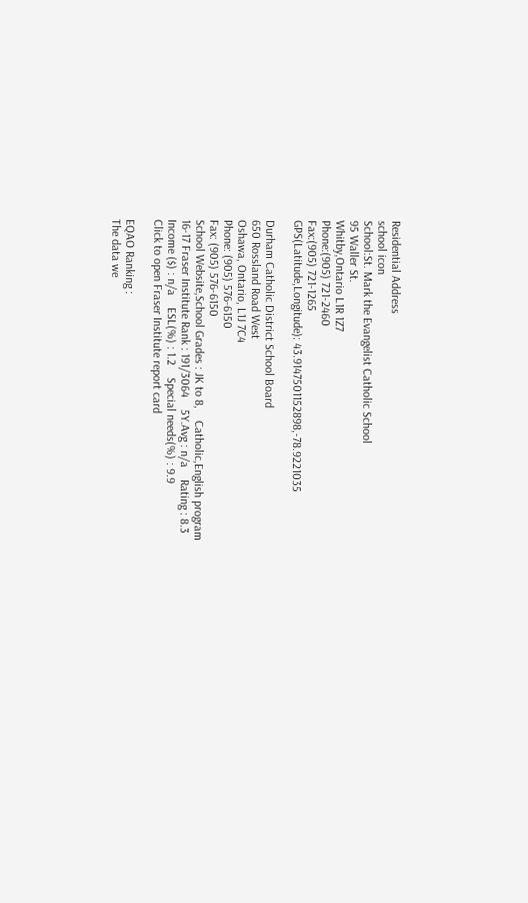Residential Address
school icon
School:St. Mark the Evangelist Catholic School
95 Waller St.
Whitby,Ontario L1R 1Z7
Phone:(905) 721-2460
Fax:(905) 721-1265
GPS(Latitude,Longitude): 43.9147501152898,-78.9221035

Durham Catholic District School Board
650 Rossland Road West
Oshawa, Ontario, L1J 7C4
Phone: (905) 576-6150
Fax: (905) 576-6150
School Website,School Grades : JK to 8,    Catholic,English program
16-17 Fraser Institute Rank : 191/3064    5Y.Avg : n/a    Rating : 8.3
Income ($) : n/a    ESL(%) : 1.2    Special needs(%) : 9.9
Click to open Fraser Institute report card

EQAO Ranking :
The data we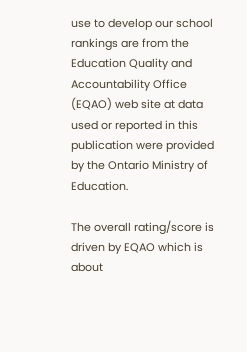use to develop our school rankings are from the Education Quality and Accountability Office (EQAO) web site at data used or reported in this publication were provided by the Ontario Ministry of Education.

The overall rating/score is driven by EQAO which is about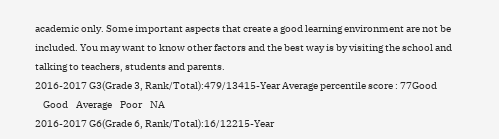academic only. Some important aspects that create a good learning environment are not be included. You may want to know other factors and the best way is by visiting the school and talking to teachers, students and parents.
2016-2017 G3(Grade 3, Rank/Total):479/13415-Year Average percentile score : 77Good
    Good    Average    Poor    NA
2016-2017 G6(Grade 6, Rank/Total):16/12215-Year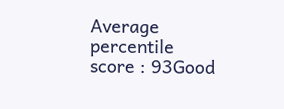Average percentile score : 93Good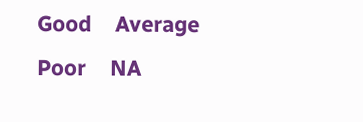Good    Average    Poor    NA